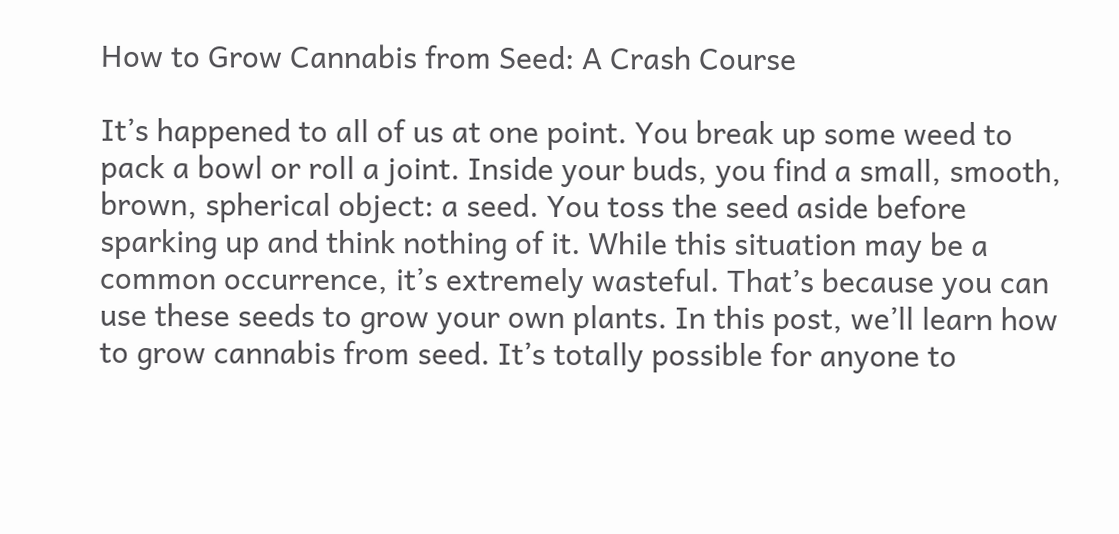How to Grow Cannabis from Seed: A Crash Course

It’s happened to all of us at one point. You break up some weed to pack a bowl or roll a joint. Inside your buds, you find a small, smooth, brown, spherical object: a seed. You toss the seed aside before sparking up and think nothing of it. While this situation may be a common occurrence, it’s extremely wasteful. That’s because you can use these seeds to grow your own plants. In this post, we’ll learn how to grow cannabis from seed. It’s totally possible for anyone to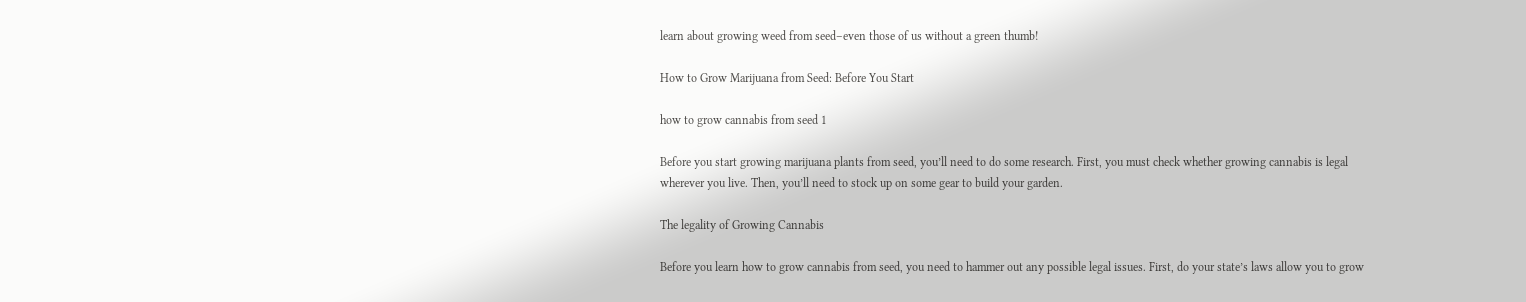learn about growing weed from seed–even those of us without a green thumb!

How to Grow Marijuana from Seed: Before You Start

how to grow cannabis from seed 1

Before you start growing marijuana plants from seed, you’ll need to do some research. First, you must check whether growing cannabis is legal wherever you live. Then, you’ll need to stock up on some gear to build your garden.

The legality of Growing Cannabis

Before you learn how to grow cannabis from seed, you need to hammer out any possible legal issues. First, do your state’s laws allow you to grow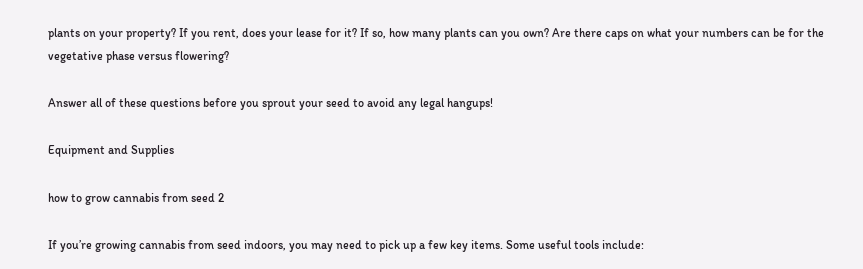plants on your property? If you rent, does your lease for it? If so, how many plants can you own? Are there caps on what your numbers can be for the vegetative phase versus flowering?

Answer all of these questions before you sprout your seed to avoid any legal hangups!

Equipment and Supplies

how to grow cannabis from seed 2

If you’re growing cannabis from seed indoors, you may need to pick up a few key items. Some useful tools include: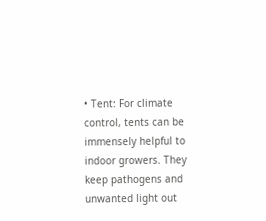• Tent: For climate control, tents can be immensely helpful to indoor growers. They keep pathogens and unwanted light out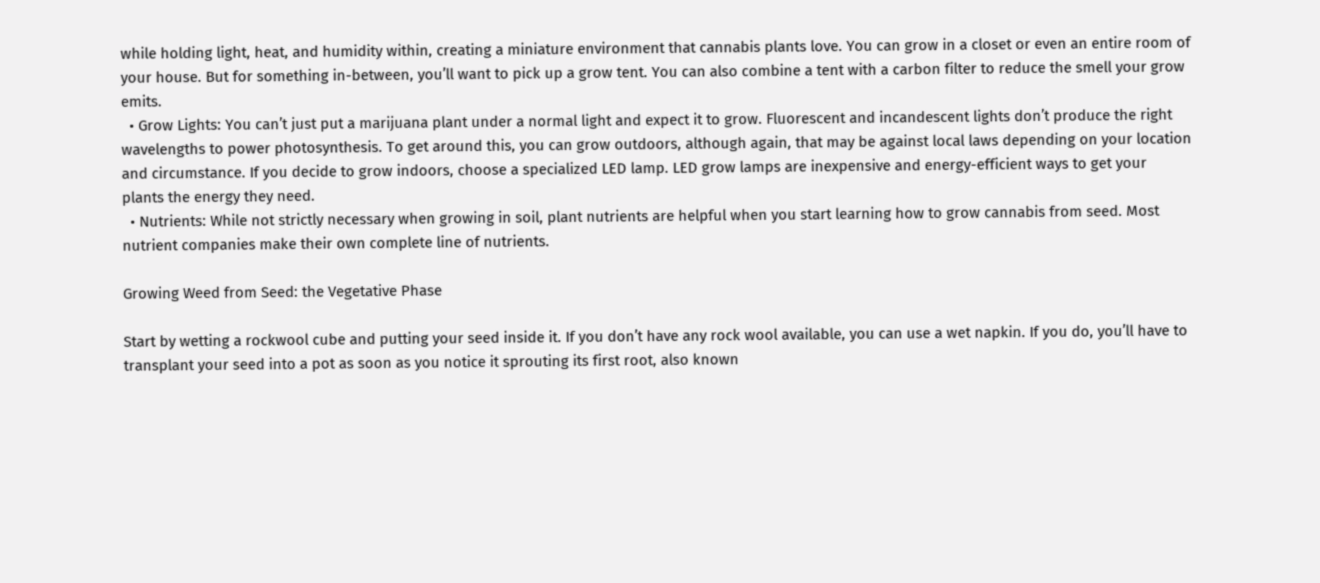while holding light, heat, and humidity within, creating a miniature environment that cannabis plants love. You can grow in a closet or even an entire room of your house. But for something in-between, you’ll want to pick up a grow tent. You can also combine a tent with a carbon filter to reduce the smell your grow emits.
  • Grow Lights: You can’t just put a marijuana plant under a normal light and expect it to grow. Fluorescent and incandescent lights don’t produce the right wavelengths to power photosynthesis. To get around this, you can grow outdoors, although again, that may be against local laws depending on your location and circumstance. If you decide to grow indoors, choose a specialized LED lamp. LED grow lamps are inexpensive and energy-efficient ways to get your plants the energy they need.
  • Nutrients: While not strictly necessary when growing in soil, plant nutrients are helpful when you start learning how to grow cannabis from seed. Most nutrient companies make their own complete line of nutrients.

Growing Weed from Seed: the Vegetative Phase

Start by wetting a rockwool cube and putting your seed inside it. If you don’t have any rock wool available, you can use a wet napkin. If you do, you’ll have to transplant your seed into a pot as soon as you notice it sprouting its first root, also known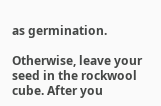as germination.

Otherwise, leave your seed in the rockwool cube. After you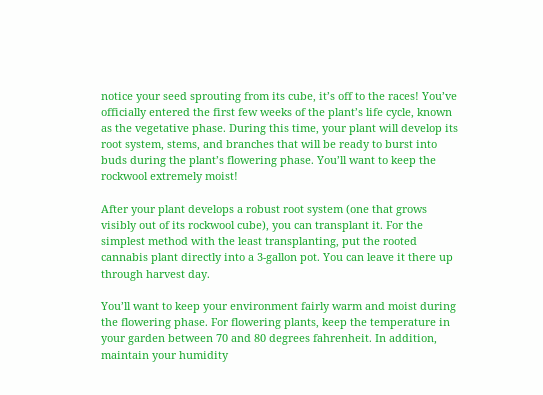notice your seed sprouting from its cube, it’s off to the races! You’ve officially entered the first few weeks of the plant’s life cycle, known as the vegetative phase. During this time, your plant will develop its root system, stems, and branches that will be ready to burst into buds during the plant’s flowering phase. You’ll want to keep the rockwool extremely moist!

After your plant develops a robust root system (one that grows visibly out of its rockwool cube), you can transplant it. For the simplest method with the least transplanting, put the rooted cannabis plant directly into a 3-gallon pot. You can leave it there up through harvest day.

You’ll want to keep your environment fairly warm and moist during the flowering phase. For flowering plants, keep the temperature in your garden between 70 and 80 degrees fahrenheit. In addition, maintain your humidity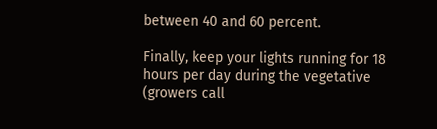between 40 and 60 percent.

Finally, keep your lights running for 18 hours per day during the vegetative (growers call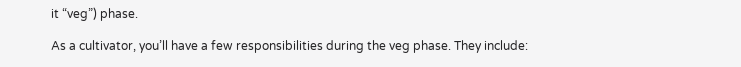it “veg”) phase.

As a cultivator, you’ll have a few responsibilities during the veg phase. They include: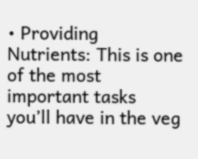• Providing Nutrients: This is one of the most important tasks you’ll have in the veg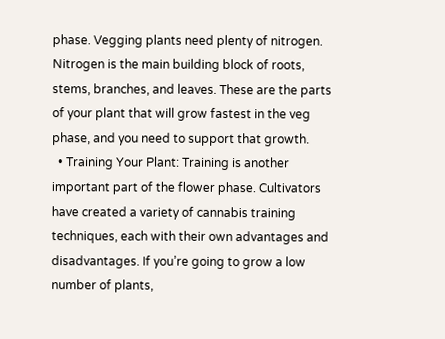phase. Vegging plants need plenty of nitrogen. Nitrogen is the main building block of roots, stems, branches, and leaves. These are the parts of your plant that will grow fastest in the veg phase, and you need to support that growth.
  • Training Your Plant: Training is another important part of the flower phase. Cultivators have created a variety of cannabis training techniques, each with their own advantages and disadvantages. If you’re going to grow a low number of plants,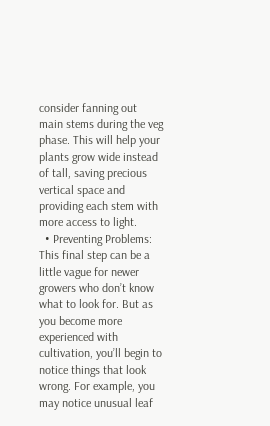consider fanning out main stems during the veg phase. This will help your plants grow wide instead of tall, saving precious vertical space and providing each stem with more access to light.
  • Preventing Problems: This final step can be a little vague for newer growers who don’t know what to look for. But as you become more experienced with cultivation, you’ll begin to notice things that look wrong. For example, you may notice unusual leaf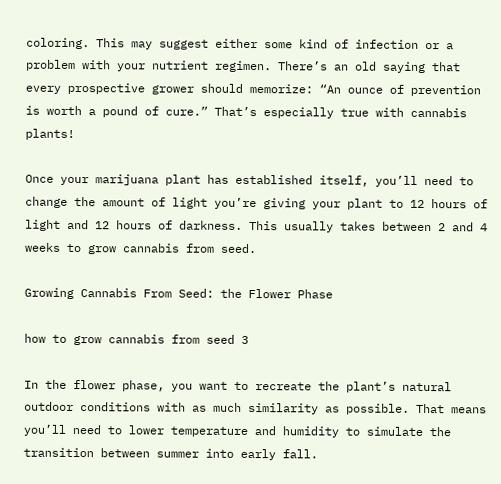coloring. This may suggest either some kind of infection or a problem with your nutrient regimen. There’s an old saying that every prospective grower should memorize: “An ounce of prevention is worth a pound of cure.” That’s especially true with cannabis plants!

Once your marijuana plant has established itself, you’ll need to change the amount of light you’re giving your plant to 12 hours of light and 12 hours of darkness. This usually takes between 2 and 4 weeks to grow cannabis from seed.

Growing Cannabis From Seed: the Flower Phase

how to grow cannabis from seed 3

In the flower phase, you want to recreate the plant’s natural outdoor conditions with as much similarity as possible. That means you’ll need to lower temperature and humidity to simulate the transition between summer into early fall.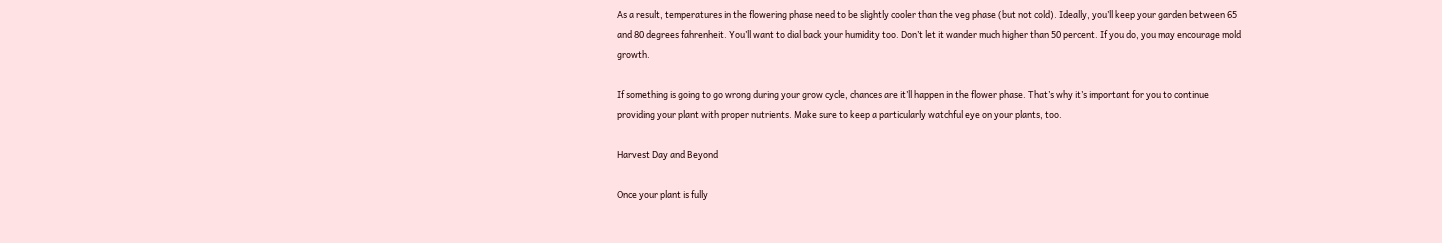As a result, temperatures in the flowering phase need to be slightly cooler than the veg phase (but not cold). Ideally, you’ll keep your garden between 65 and 80 degrees fahrenheit. You’ll want to dial back your humidity too. Don’t let it wander much higher than 50 percent. If you do, you may encourage mold growth.

If something is going to go wrong during your grow cycle, chances are it’ll happen in the flower phase. That’s why it’s important for you to continue providing your plant with proper nutrients. Make sure to keep a particularly watchful eye on your plants, too.

Harvest Day and Beyond

Once your plant is fully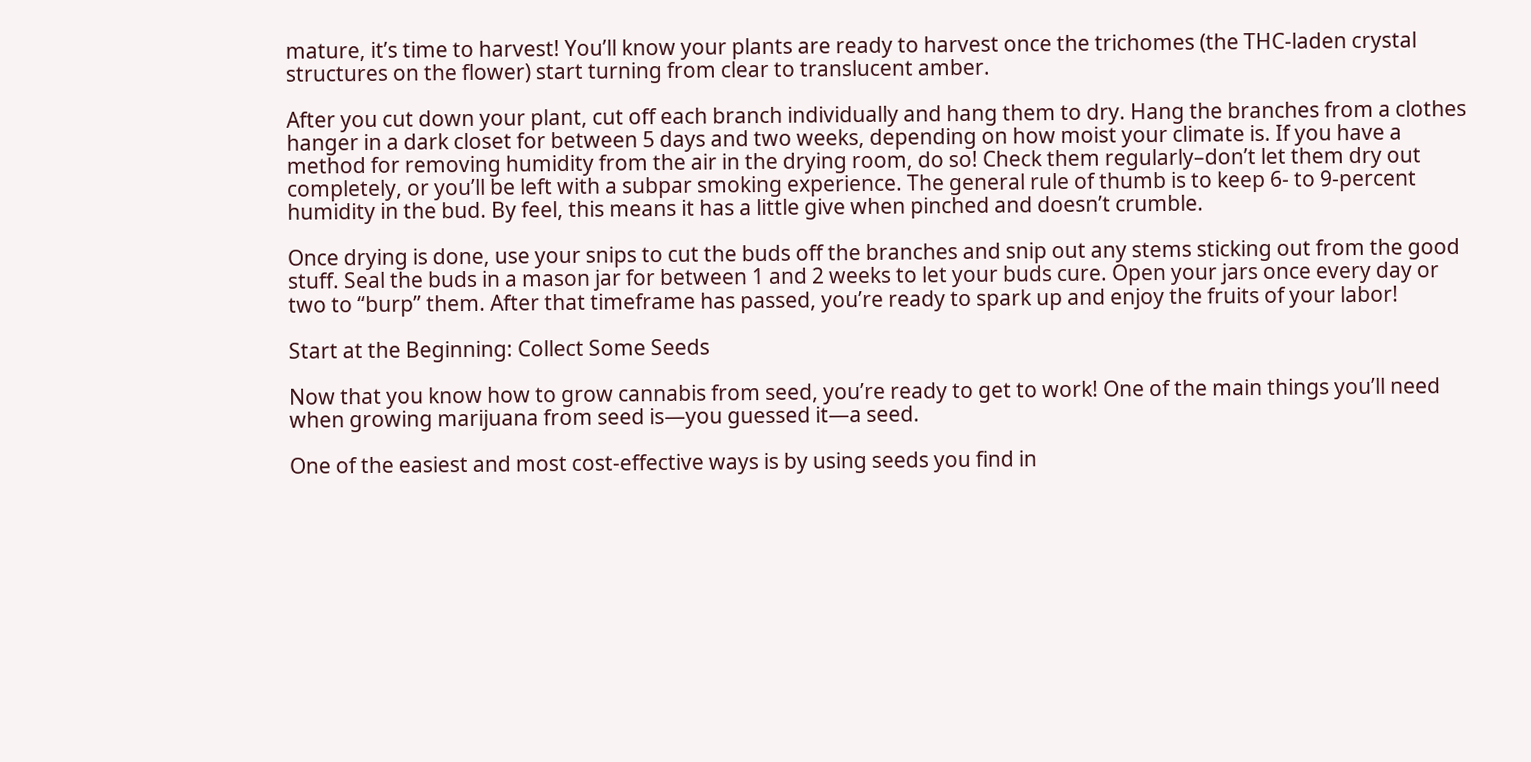mature, it’s time to harvest! You’ll know your plants are ready to harvest once the trichomes (the THC-laden crystal structures on the flower) start turning from clear to translucent amber.

After you cut down your plant, cut off each branch individually and hang them to dry. Hang the branches from a clothes hanger in a dark closet for between 5 days and two weeks, depending on how moist your climate is. If you have a method for removing humidity from the air in the drying room, do so! Check them regularly–don’t let them dry out completely, or you’ll be left with a subpar smoking experience. The general rule of thumb is to keep 6- to 9-percent humidity in the bud. By feel, this means it has a little give when pinched and doesn’t crumble.

Once drying is done, use your snips to cut the buds off the branches and snip out any stems sticking out from the good stuff. Seal the buds in a mason jar for between 1 and 2 weeks to let your buds cure. Open your jars once every day or two to “burp” them. After that timeframe has passed, you’re ready to spark up and enjoy the fruits of your labor!

Start at the Beginning: Collect Some Seeds

Now that you know how to grow cannabis from seed, you’re ready to get to work! One of the main things you’ll need when growing marijuana from seed is—you guessed it—a seed.

One of the easiest and most cost-effective ways is by using seeds you find in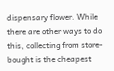dispensary flower. While there are other ways to do this, collecting from store-bought is the cheapest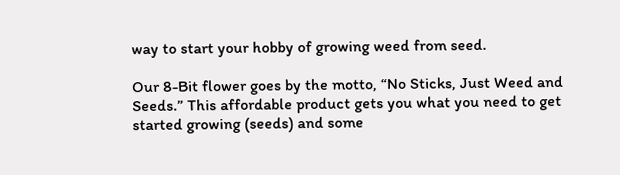way to start your hobby of growing weed from seed.

Our 8-Bit flower goes by the motto, “No Sticks, Just Weed and Seeds.” This affordable product gets you what you need to get started growing (seeds) and some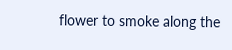flower to smoke along the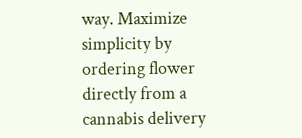way. Maximize simplicity by ordering flower directly from a cannabis delivery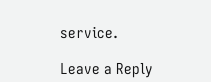service.

Leave a Reply